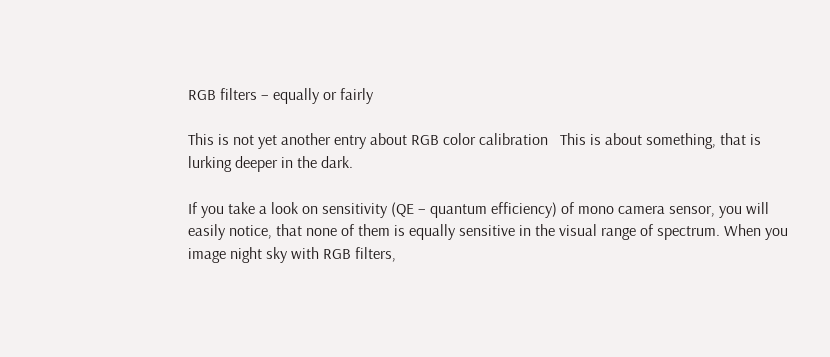RGB filters – equally or fairly

This is not yet another entry about RGB color calibration   This is about something, that is lurking deeper in the dark.

If you take a look on sensitivity (QE – quantum efficiency) of mono camera sensor, you will easily notice, that none of them is equally sensitive in the visual range of spectrum. When you image night sky with RGB filters,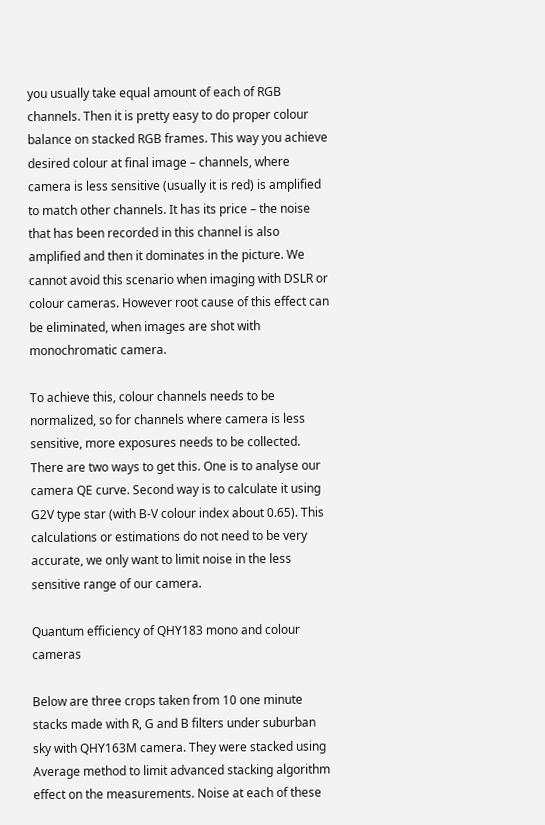you usually take equal amount of each of RGB channels. Then it is pretty easy to do proper colour balance on stacked RGB frames. This way you achieve desired colour at final image – channels, where camera is less sensitive (usually it is red) is amplified to match other channels. It has its price – the noise that has been recorded in this channel is also amplified and then it dominates in the picture. We cannot avoid this scenario when imaging with DSLR or colour cameras. However root cause of this effect can be eliminated, when images are shot with monochromatic camera.

To achieve this, colour channels needs to be normalized, so for channels where camera is less sensitive, more exposures needs to be collected. There are two ways to get this. One is to analyse our camera QE curve. Second way is to calculate it using G2V type star (with B-V colour index about 0.65). This calculations or estimations do not need to be very accurate, we only want to limit noise in the less sensitive range of our camera.

Quantum efficiency of QHY183 mono and colour cameras

Below are three crops taken from 10 one minute stacks made with R, G and B filters under suburban sky with QHY163M camera. They were stacked using Average method to limit advanced stacking algorithm effect on the measurements. Noise at each of these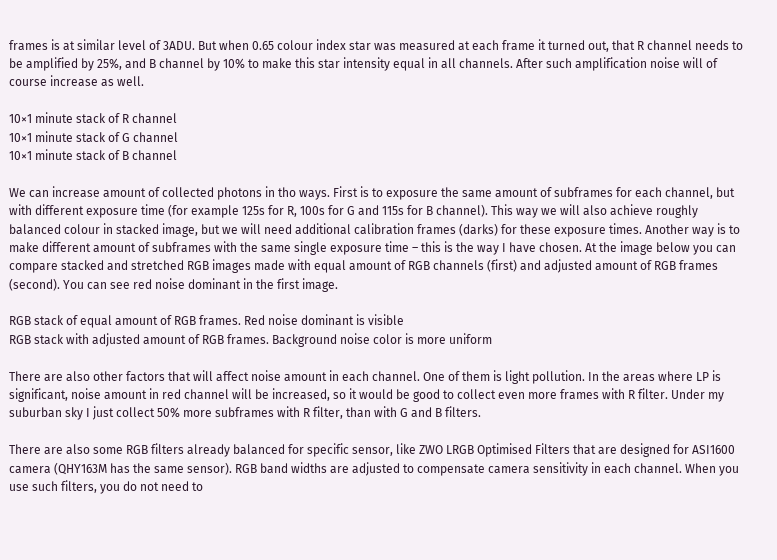frames is at similar level of 3ADU. But when 0.65 colour index star was measured at each frame it turned out, that R channel needs to be amplified by 25%, and B channel by 10% to make this star intensity equal in all channels. After such amplification noise will of course increase as well.

10×1 minute stack of R channel
10×1 minute stack of G channel
10×1 minute stack of B channel

We can increase amount of collected photons in tho ways. First is to exposure the same amount of subframes for each channel, but with different exposure time (for example 125s for R, 100s for G and 115s for B channel). This way we will also achieve roughly balanced colour in stacked image, but we will need additional calibration frames (darks) for these exposure times. Another way is to make different amount of subframes with the same single exposure time – this is the way I have chosen. At the image below you can compare stacked and stretched RGB images made with equal amount of RGB channels (first) and adjusted amount of RGB frames (second). You can see red noise dominant in the first image.

RGB stack of equal amount of RGB frames. Red noise dominant is visible
RGB stack with adjusted amount of RGB frames. Background noise color is more uniform

There are also other factors that will affect noise amount in each channel. One of them is light pollution. In the areas where LP is significant, noise amount in red channel will be increased, so it would be good to collect even more frames with R filter. Under my suburban sky I just collect 50% more subframes with R filter, than with G and B filters.

There are also some RGB filters already balanced for specific sensor, like ZWO LRGB Optimised Filters that are designed for ASI1600 camera (QHY163M has the same sensor). RGB band widths are adjusted to compensate camera sensitivity in each channel. When you use such filters, you do not need to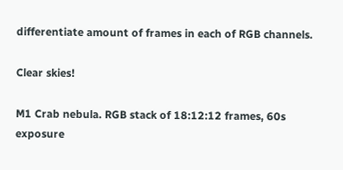differentiate amount of frames in each of RGB channels.

Clear skies!

M1 Crab nebula. RGB stack of 18:12:12 frames, 60s exposure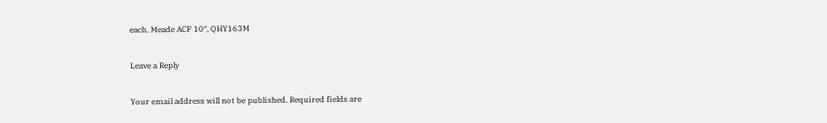each. Meade ACF 10″, QHY163M

Leave a Reply

Your email address will not be published. Required fields are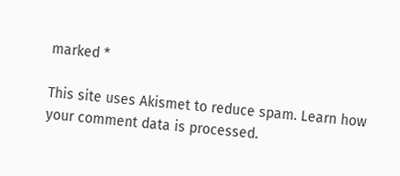marked *

This site uses Akismet to reduce spam. Learn how your comment data is processed.